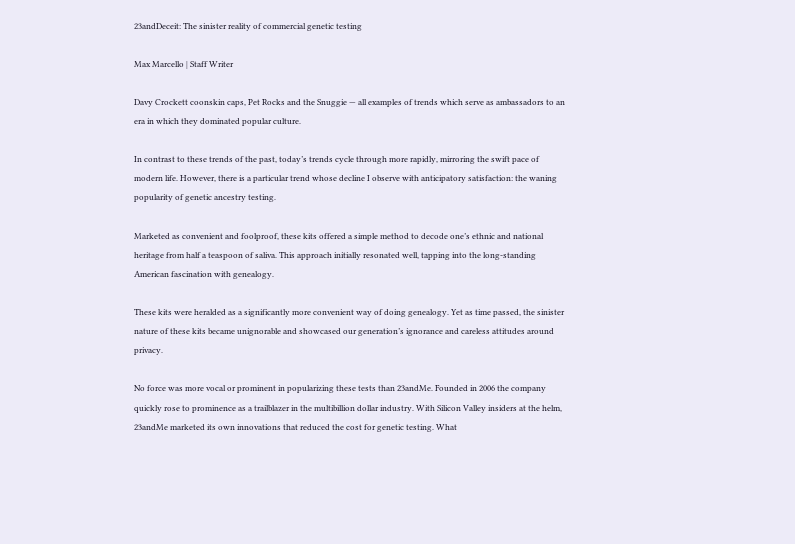23andDeceit: The sinister reality of commercial genetic testing

Max Marcello | Staff Writer

Davy Crockett coonskin caps, Pet Rocks and the Snuggie — all examples of trends which serve as ambassadors to an era in which they dominated popular culture.

In contrast to these trends of the past, today’s trends cycle through more rapidly, mirroring the swift pace of modern life. However, there is a particular trend whose decline I observe with anticipatory satisfaction: the waning popularity of genetic ancestry testing.

Marketed as convenient and foolproof, these kits offered a simple method to decode one’s ethnic and national heritage from half a teaspoon of saliva. This approach initially resonated well, tapping into the long-standing American fascination with genealogy.

These kits were heralded as a significantly more convenient way of doing genealogy. Yet as time passed, the sinister nature of these kits became unignorable and showcased our generation’s ignorance and careless attitudes around privacy.

No force was more vocal or prominent in popularizing these tests than 23andMe. Founded in 2006 the company quickly rose to prominence as a trailblazer in the multibillion dollar industry. With Silicon Valley insiders at the helm, 23andMe marketed its own innovations that reduced the cost for genetic testing. What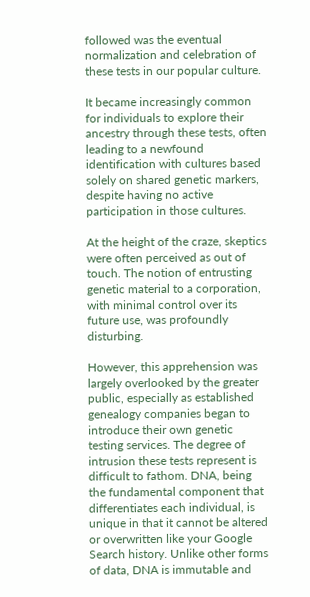followed was the eventual normalization and celebration of these tests in our popular culture.

It became increasingly common for individuals to explore their ancestry through these tests, often leading to a newfound identification with cultures based solely on shared genetic markers, despite having no active participation in those cultures.

At the height of the craze, skeptics were often perceived as out of touch. The notion of entrusting genetic material to a corporation, with minimal control over its future use, was profoundly disturbing.

However, this apprehension was largely overlooked by the greater public, especially as established genealogy companies began to introduce their own genetic testing services. The degree of intrusion these tests represent is difficult to fathom. DNA, being the fundamental component that differentiates each individual, is unique in that it cannot be altered or overwritten like your Google Search history. Unlike other forms of data, DNA is immutable and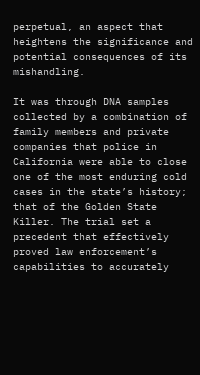perpetual, an aspect that heightens the significance and potential consequences of its mishandling.

It was through DNA samples collected by a combination of family members and private companies that police in California were able to close one of the most enduring cold cases in the state’s history; that of the Golden State Killer. The trial set a precedent that effectively proved law enforcement’s capabilities to accurately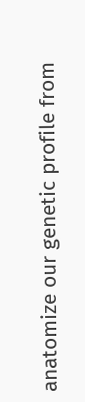anatomize our genetic profile from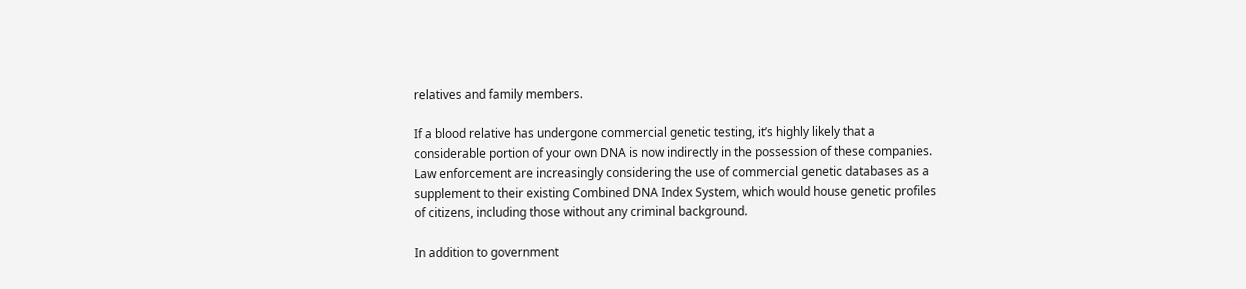relatives and family members.

If a blood relative has undergone commercial genetic testing, it’s highly likely that a considerable portion of your own DNA is now indirectly in the possession of these companies. Law enforcement are increasingly considering the use of commercial genetic databases as a supplement to their existing Combined DNA Index System, which would house genetic profiles of citizens, including those without any criminal background.

In addition to government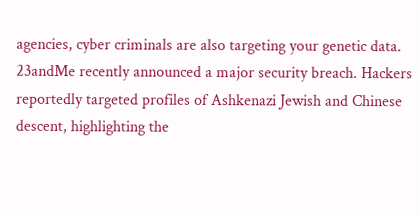agencies, cyber criminals are also targeting your genetic data. 23andMe recently announced a major security breach. Hackers reportedly targeted profiles of Ashkenazi Jewish and Chinese descent, highlighting the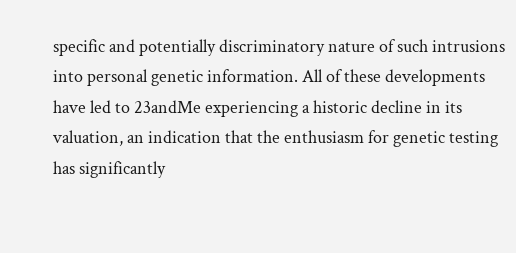specific and potentially discriminatory nature of such intrusions into personal genetic information. All of these developments have led to 23andMe experiencing a historic decline in its valuation, an indication that the enthusiasm for genetic testing has significantly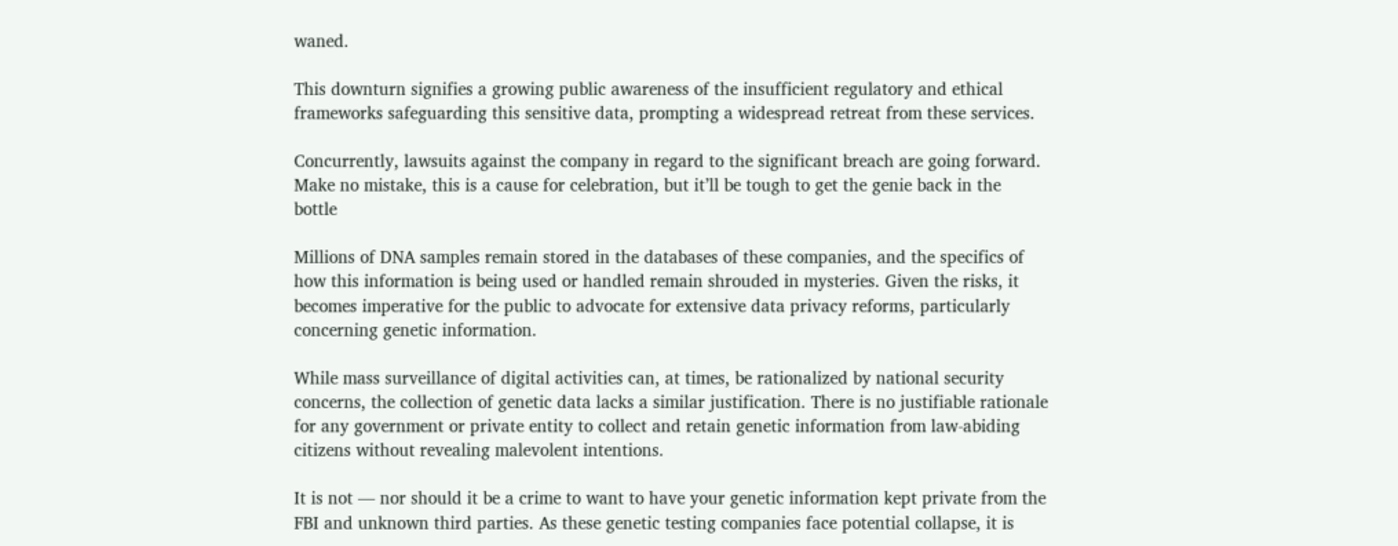waned.

This downturn signifies a growing public awareness of the insufficient regulatory and ethical frameworks safeguarding this sensitive data, prompting a widespread retreat from these services.

Concurrently, lawsuits against the company in regard to the significant breach are going forward. Make no mistake, this is a cause for celebration, but it’ll be tough to get the genie back in the bottle

Millions of DNA samples remain stored in the databases of these companies, and the specifics of how this information is being used or handled remain shrouded in mysteries. Given the risks, it becomes imperative for the public to advocate for extensive data privacy reforms, particularly concerning genetic information.

While mass surveillance of digital activities can, at times, be rationalized by national security concerns, the collection of genetic data lacks a similar justification. There is no justifiable rationale for any government or private entity to collect and retain genetic information from law-abiding citizens without revealing malevolent intentions.

It is not — nor should it be a crime to want to have your genetic information kept private from the FBI and unknown third parties. As these genetic testing companies face potential collapse, it is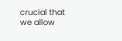crucial that we allow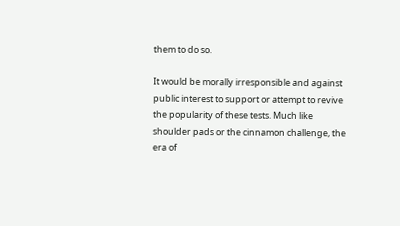them to do so.

It would be morally irresponsible and against public interest to support or attempt to revive the popularity of these tests. Much like shoulder pads or the cinnamon challenge, the era of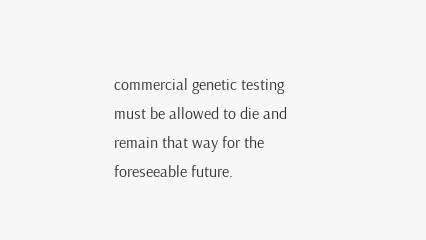commercial genetic testing must be allowed to die and remain that way for the foreseeable future.